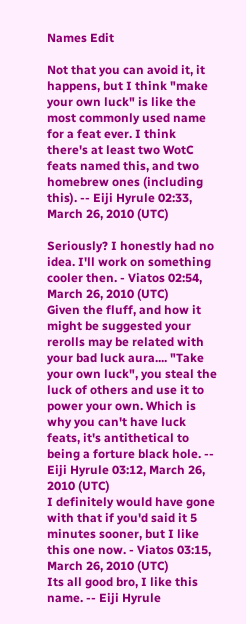Names Edit

Not that you can avoid it, it happens, but I think "make your own luck" is like the most commonly used name for a feat ever. I think there's at least two WotC feats named this, and two homebrew ones (including this). -- Eiji Hyrule 02:33, March 26, 2010 (UTC)

Seriously? I honestly had no idea. I'll work on something cooler then. - Viatos 02:54, March 26, 2010 (UTC)
Given the fluff, and how it might be suggested your rerolls may be related with your bad luck aura.... "Take your own luck", you steal the luck of others and use it to power your own. Which is why you can't have luck feats, it's antithetical to being a forture black hole. -- Eiji Hyrule 03:12, March 26, 2010 (UTC)
I definitely would have gone with that if you'd said it 5 minutes sooner, but I like this one now. - Viatos 03:15, March 26, 2010 (UTC)
Its all good bro, I like this name. -- Eiji Hyrule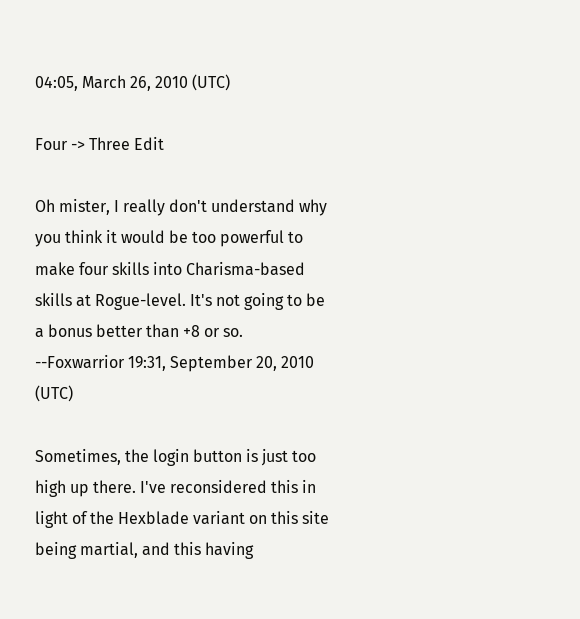04:05, March 26, 2010 (UTC)

Four -> Three Edit

Oh mister, I really don't understand why you think it would be too powerful to make four skills into Charisma-based skills at Rogue-level. It's not going to be a bonus better than +8 or so. --Foxwarrior 19:31, September 20, 2010 (UTC)

Sometimes, the login button is just too high up there. I've reconsidered this in light of the Hexblade variant on this site being martial, and this having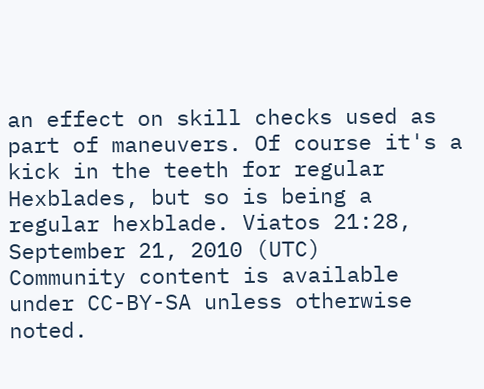an effect on skill checks used as part of maneuvers. Of course it's a kick in the teeth for regular Hexblades, but so is being a regular hexblade. Viatos 21:28, September 21, 2010 (UTC)
Community content is available under CC-BY-SA unless otherwise noted.